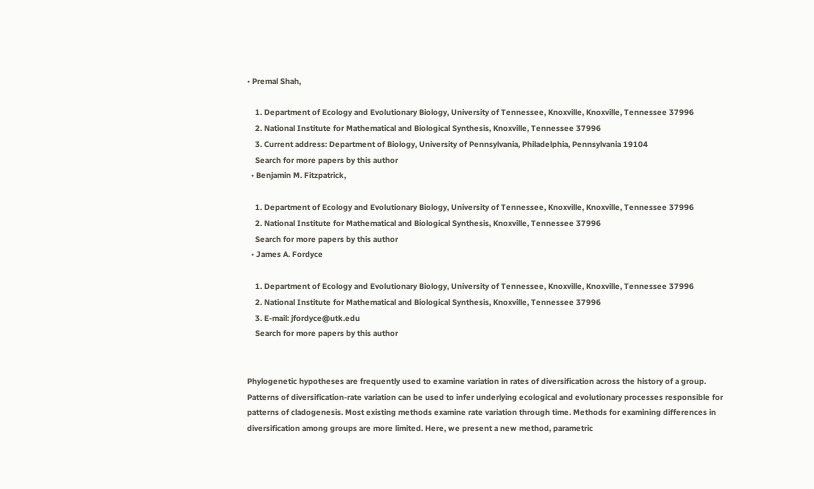• Premal Shah,

    1. Department of Ecology and Evolutionary Biology, University of Tennessee, Knoxville, Knoxville, Tennessee 37996
    2. National Institute for Mathematical and Biological Synthesis, Knoxville, Tennessee 37996
    3. Current address: Department of Biology, University of Pennsylvania, Philadelphia, Pennsylvania 19104
    Search for more papers by this author
  • Benjamin M. Fitzpatrick,

    1. Department of Ecology and Evolutionary Biology, University of Tennessee, Knoxville, Knoxville, Tennessee 37996
    2. National Institute for Mathematical and Biological Synthesis, Knoxville, Tennessee 37996
    Search for more papers by this author
  • James A. Fordyce

    1. Department of Ecology and Evolutionary Biology, University of Tennessee, Knoxville, Knoxville, Tennessee 37996
    2. National Institute for Mathematical and Biological Synthesis, Knoxville, Tennessee 37996
    3. E-mail: jfordyce@utk.edu
    Search for more papers by this author


Phylogenetic hypotheses are frequently used to examine variation in rates of diversification across the history of a group. Patterns of diversification-rate variation can be used to infer underlying ecological and evolutionary processes responsible for patterns of cladogenesis. Most existing methods examine rate variation through time. Methods for examining differences in diversification among groups are more limited. Here, we present a new method, parametric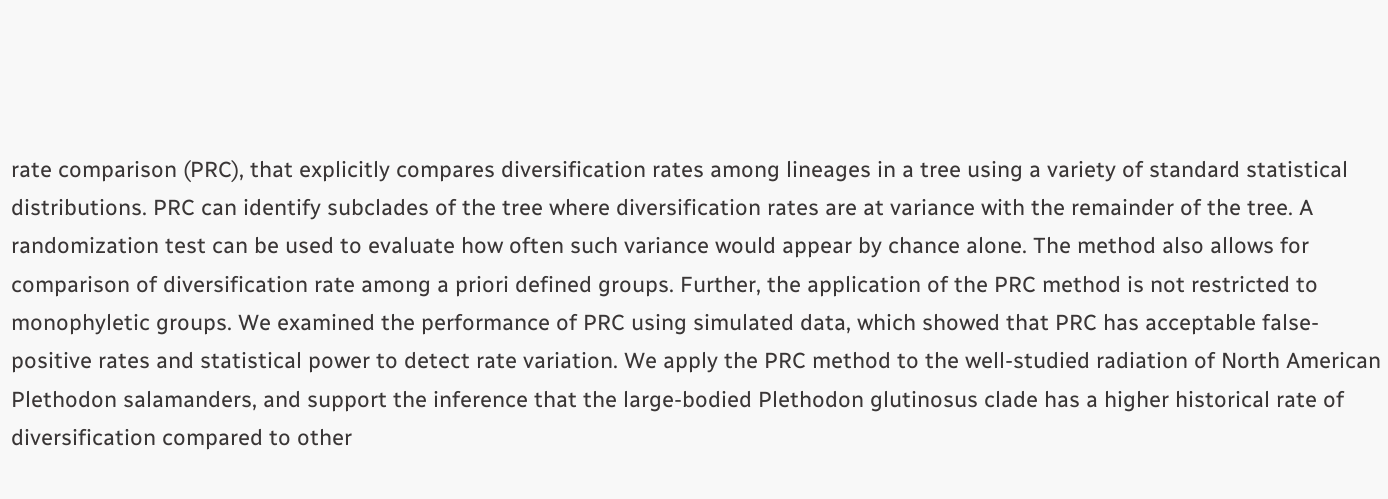rate comparison (PRC), that explicitly compares diversification rates among lineages in a tree using a variety of standard statistical distributions. PRC can identify subclades of the tree where diversification rates are at variance with the remainder of the tree. A randomization test can be used to evaluate how often such variance would appear by chance alone. The method also allows for comparison of diversification rate among a priori defined groups. Further, the application of the PRC method is not restricted to monophyletic groups. We examined the performance of PRC using simulated data, which showed that PRC has acceptable false-positive rates and statistical power to detect rate variation. We apply the PRC method to the well-studied radiation of North American Plethodon salamanders, and support the inference that the large-bodied Plethodon glutinosus clade has a higher historical rate of diversification compared to other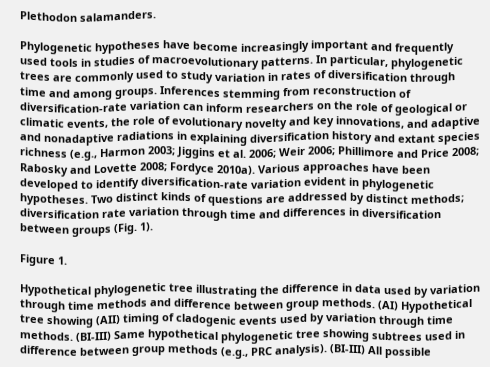Plethodon salamanders.

Phylogenetic hypotheses have become increasingly important and frequently used tools in studies of macroevolutionary patterns. In particular, phylogenetic trees are commonly used to study variation in rates of diversification through time and among groups. Inferences stemming from reconstruction of diversification-rate variation can inform researchers on the role of geological or climatic events, the role of evolutionary novelty and key innovations, and adaptive and nonadaptive radiations in explaining diversification history and extant species richness (e.g., Harmon 2003; Jiggins et al. 2006; Weir 2006; Phillimore and Price 2008; Rabosky and Lovette 2008; Fordyce 2010a). Various approaches have been developed to identify diversification-rate variation evident in phylogenetic hypotheses. Two distinct kinds of questions are addressed by distinct methods; diversification rate variation through time and differences in diversification between groups (Fig. 1).

Figure 1.

Hypothetical phylogenetic tree illustrating the difference in data used by variation through time methods and difference between group methods. (AI) Hypothetical tree showing (AII) timing of cladogenic events used by variation through time methods. (BI-III) Same hypothetical phylogenetic tree showing subtrees used in difference between group methods (e.g., PRC analysis). (BI-III) All possible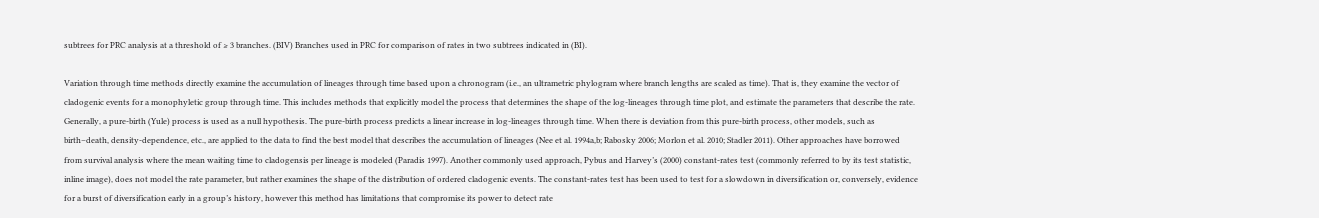subtrees for PRC analysis at a threshold of ≥ 3 branches. (BIV) Branches used in PRC for comparison of rates in two subtrees indicated in (BI).

Variation through time methods directly examine the accumulation of lineages through time based upon a chronogram (i.e., an ultrametric phylogram where branch lengths are scaled as time). That is, they examine the vector of cladogenic events for a monophyletic group through time. This includes methods that explicitly model the process that determines the shape of the log-lineages through time plot, and estimate the parameters that describe the rate. Generally, a pure-birth (Yule) process is used as a null hypothesis. The pure-birth process predicts a linear increase in log-lineages through time. When there is deviation from this pure-birth process, other models, such as birth–death, density-dependence, etc., are applied to the data to find the best model that describes the accumulation of lineages (Nee et al. 1994a,b; Rabosky 2006; Morlon et al. 2010; Stadler 2011). Other approaches have borrowed from survival analysis where the mean waiting time to cladogensis per lineage is modeled (Paradis 1997). Another commonly used approach, Pybus and Harvey’s (2000) constant-rates test (commonly referred to by its test statistic, inline image), does not model the rate parameter, but rather examines the shape of the distribution of ordered cladogenic events. The constant-rates test has been used to test for a slowdown in diversification or, conversely, evidence for a burst of diversification early in a group’s history, however this method has limitations that compromise its power to detect rate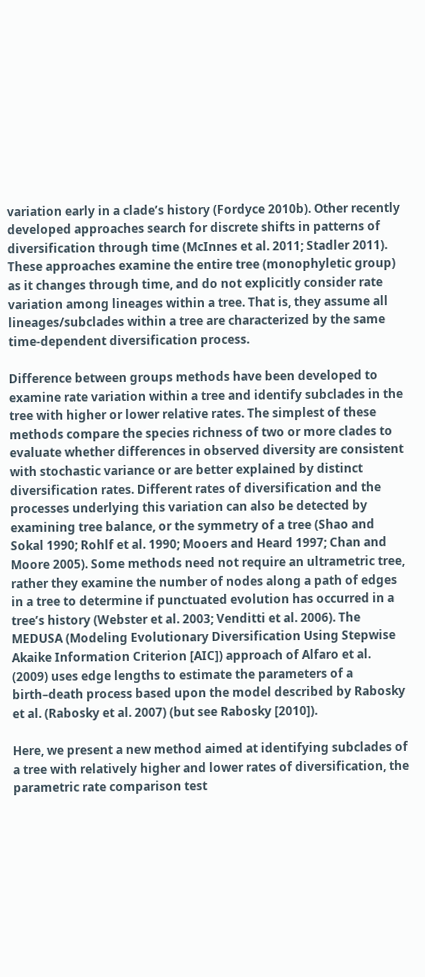variation early in a clade’s history (Fordyce 2010b). Other recently developed approaches search for discrete shifts in patterns of diversification through time (McInnes et al. 2011; Stadler 2011). These approaches examine the entire tree (monophyletic group) as it changes through time, and do not explicitly consider rate variation among lineages within a tree. That is, they assume all lineages/subclades within a tree are characterized by the same time-dependent diversification process.

Difference between groups methods have been developed to examine rate variation within a tree and identify subclades in the tree with higher or lower relative rates. The simplest of these methods compare the species richness of two or more clades to evaluate whether differences in observed diversity are consistent with stochastic variance or are better explained by distinct diversification rates. Different rates of diversification and the processes underlying this variation can also be detected by examining tree balance, or the symmetry of a tree (Shao and Sokal 1990; Rohlf et al. 1990; Mooers and Heard 1997; Chan and Moore 2005). Some methods need not require an ultrametric tree, rather they examine the number of nodes along a path of edges in a tree to determine if punctuated evolution has occurred in a tree’s history (Webster et al. 2003; Venditti et al. 2006). The MEDUSA (Modeling Evolutionary Diversification Using Stepwise Akaike Information Criterion [AIC]) approach of Alfaro et al. (2009) uses edge lengths to estimate the parameters of a birth–death process based upon the model described by Rabosky et al. (Rabosky et al. 2007) (but see Rabosky [2010]).

Here, we present a new method aimed at identifying subclades of a tree with relatively higher and lower rates of diversification, the parametric rate comparison test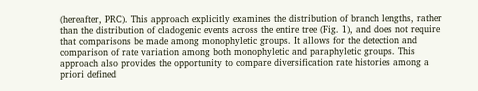(hereafter, PRC). This approach explicitly examines the distribution of branch lengths, rather than the distribution of cladogenic events across the entire tree (Fig. 1), and does not require that comparisons be made among monophyletic groups. It allows for the detection and comparison of rate variation among both monophyletic and paraphyletic groups. This approach also provides the opportunity to compare diversification rate histories among a priori defined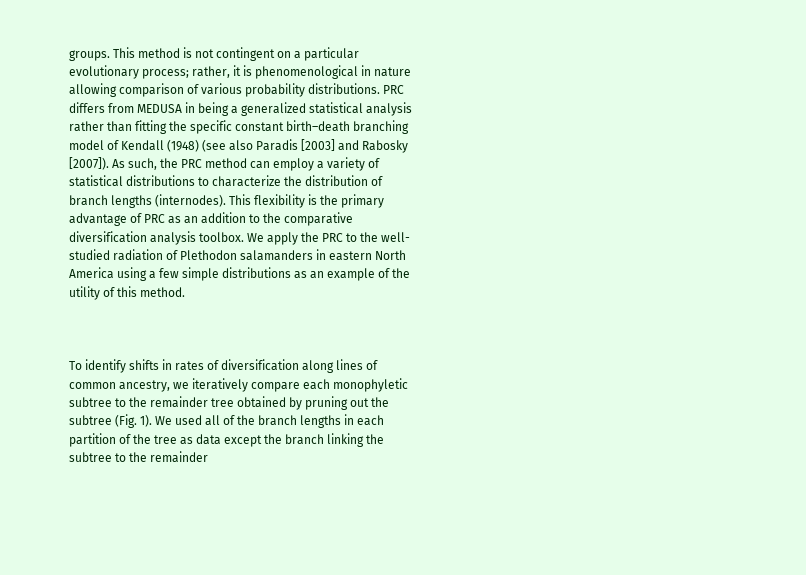groups. This method is not contingent on a particular evolutionary process; rather, it is phenomenological in nature allowing comparison of various probability distributions. PRC differs from MEDUSA in being a generalized statistical analysis rather than fitting the specific constant birth–death branching model of Kendall (1948) (see also Paradis [2003] and Rabosky [2007]). As such, the PRC method can employ a variety of statistical distributions to characterize the distribution of branch lengths (internodes). This flexibility is the primary advantage of PRC as an addition to the comparative diversification analysis toolbox. We apply the PRC to the well-studied radiation of Plethodon salamanders in eastern North America using a few simple distributions as an example of the utility of this method.



To identify shifts in rates of diversification along lines of common ancestry, we iteratively compare each monophyletic subtree to the remainder tree obtained by pruning out the subtree (Fig. 1). We used all of the branch lengths in each partition of the tree as data except the branch linking the subtree to the remainder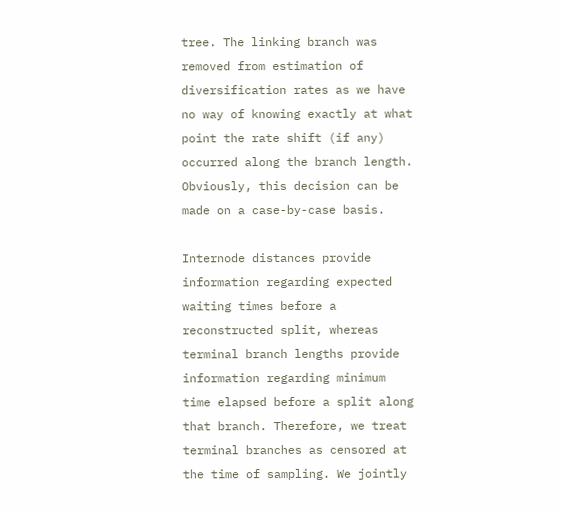tree. The linking branch was removed from estimation of diversification rates as we have no way of knowing exactly at what point the rate shift (if any) occurred along the branch length. Obviously, this decision can be made on a case-by-case basis.

Internode distances provide information regarding expected waiting times before a reconstructed split, whereas terminal branch lengths provide information regarding minimum time elapsed before a split along that branch. Therefore, we treat terminal branches as censored at the time of sampling. We jointly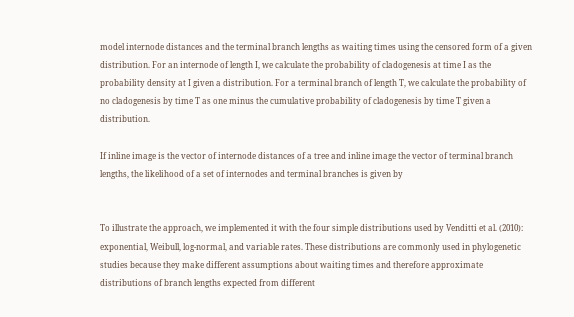model internode distances and the terminal branch lengths as waiting times using the censored form of a given distribution. For an internode of length I, we calculate the probability of cladogenesis at time I as the probability density at I given a distribution. For a terminal branch of length T, we calculate the probability of no cladogenesis by time T as one minus the cumulative probability of cladogenesis by time T given a distribution.

If inline image is the vector of internode distances of a tree and inline image the vector of terminal branch lengths, the likelihood of a set of internodes and terminal branches is given by


To illustrate the approach, we implemented it with the four simple distributions used by Venditti et al. (2010): exponential, Weibull, log-normal, and variable rates. These distributions are commonly used in phylogenetic studies because they make different assumptions about waiting times and therefore approximate distributions of branch lengths expected from different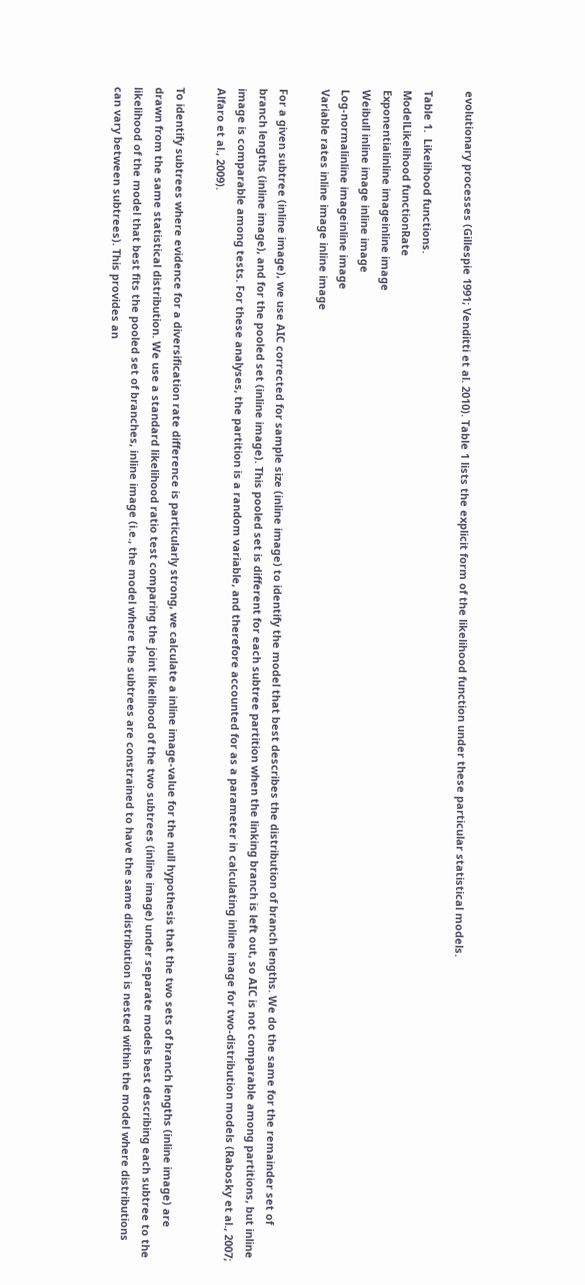evolutionary processes (Gillespie 1991; Venditti et al. 2010). Table 1 lists the explicit form of the likelihood function under these particular statistical models.

Table 1.  Likelihood functions.
ModelLikelihood functionRate
Exponentialinline imageinline image
Weibull inline image inline image
Log-normalinline imageinline image
Variable rates inline image inline image

For a given subtree (inline image), we use AIC corrected for sample size (inline image) to identify the model that best describes the distribution of branch lengths. We do the same for the remainder set of branch lengths (inline image), and for the pooled set (inline image). This pooled set is different for each subtree partition when the linking branch is left out, so AIC is not comparable among partitions, but inline image is comparable among tests. For these analyses, the partition is a random variable, and therefore accounted for as a parameter in calculating inline image for two-distribution models (Rabosky et al., 2007; Alfaro et al., 2009).

To identify subtrees where evidence for a diversification rate difference is particularly strong, we calculate a inline image-value for the null hypothesis that the two sets of branch lengths (inline image) are drawn from the same statistical distribution. We use a standard likelihood ratio test comparing the joint likelihood of the two subtrees (inline image) under separate models best describing each subtree to the likelihood of the model that best fits the pooled set of branches, inline image (i.e., the model where the subtrees are constrained to have the same distribution is nested within the model where distributions can vary between subtrees). This provides an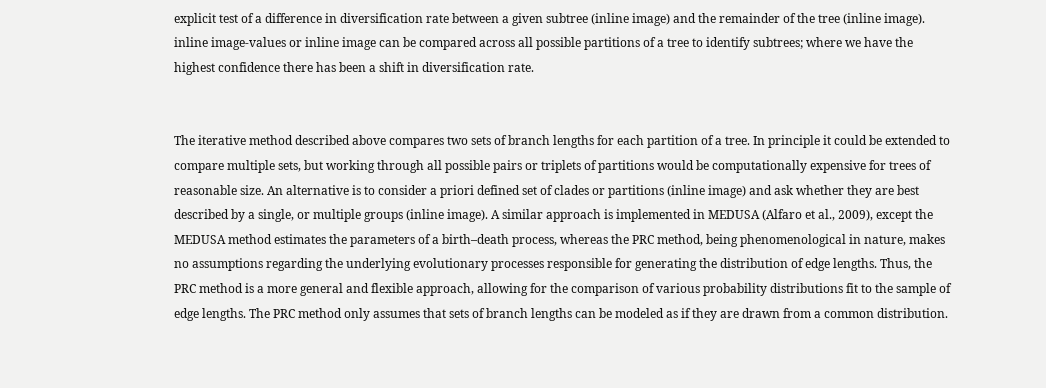explicit test of a difference in diversification rate between a given subtree (inline image) and the remainder of the tree (inline image). inline image-values or inline image can be compared across all possible partitions of a tree to identify subtrees; where we have the highest confidence there has been a shift in diversification rate.


The iterative method described above compares two sets of branch lengths for each partition of a tree. In principle it could be extended to compare multiple sets, but working through all possible pairs or triplets of partitions would be computationally expensive for trees of reasonable size. An alternative is to consider a priori defined set of clades or partitions (inline image) and ask whether they are best described by a single, or multiple groups (inline image). A similar approach is implemented in MEDUSA (Alfaro et al., 2009), except the MEDUSA method estimates the parameters of a birth–death process, whereas the PRC method, being phenomenological in nature, makes no assumptions regarding the underlying evolutionary processes responsible for generating the distribution of edge lengths. Thus, the PRC method is a more general and flexible approach, allowing for the comparison of various probability distributions fit to the sample of edge lengths. The PRC method only assumes that sets of branch lengths can be modeled as if they are drawn from a common distribution.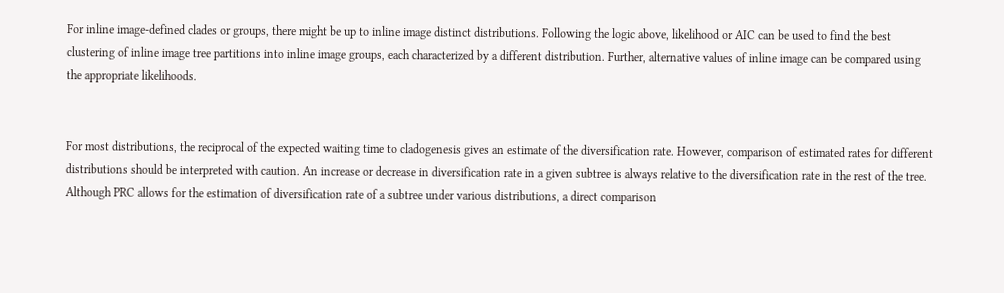For inline image-defined clades or groups, there might be up to inline image distinct distributions. Following the logic above, likelihood or AIC can be used to find the best clustering of inline image tree partitions into inline image groups, each characterized by a different distribution. Further, alternative values of inline image can be compared using the appropriate likelihoods.


For most distributions, the reciprocal of the expected waiting time to cladogenesis gives an estimate of the diversification rate. However, comparison of estimated rates for different distributions should be interpreted with caution. An increase or decrease in diversification rate in a given subtree is always relative to the diversification rate in the rest of the tree. Although PRC allows for the estimation of diversification rate of a subtree under various distributions, a direct comparison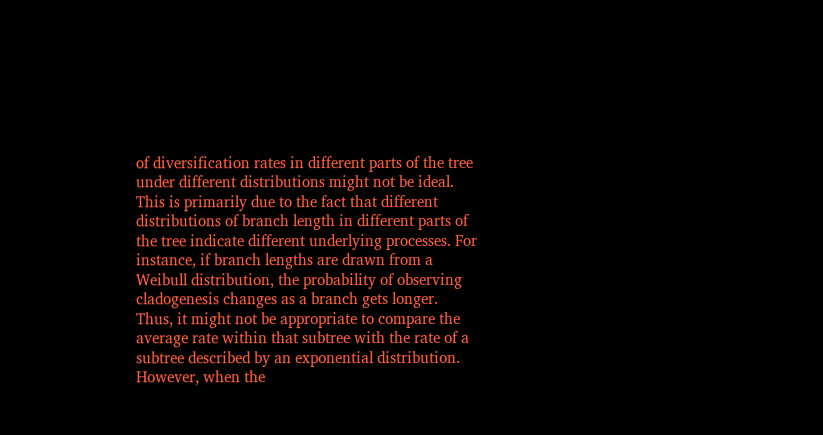of diversification rates in different parts of the tree under different distributions might not be ideal. This is primarily due to the fact that different distributions of branch length in different parts of the tree indicate different underlying processes. For instance, if branch lengths are drawn from a Weibull distribution, the probability of observing cladogenesis changes as a branch gets longer. Thus, it might not be appropriate to compare the average rate within that subtree with the rate of a subtree described by an exponential distribution. However, when the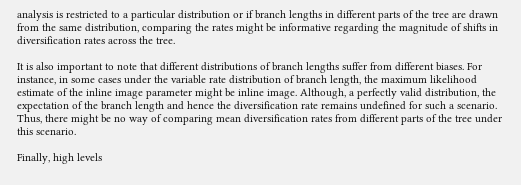analysis is restricted to a particular distribution or if branch lengths in different parts of the tree are drawn from the same distribution, comparing the rates might be informative regarding the magnitude of shifts in diversification rates across the tree.

It is also important to note that different distributions of branch lengths suffer from different biases. For instance, in some cases under the variable rate distribution of branch length, the maximum likelihood estimate of the inline image parameter might be inline image. Although, a perfectly valid distribution, the expectation of the branch length and hence the diversification rate remains undefined for such a scenario. Thus, there might be no way of comparing mean diversification rates from different parts of the tree under this scenario.

Finally, high levels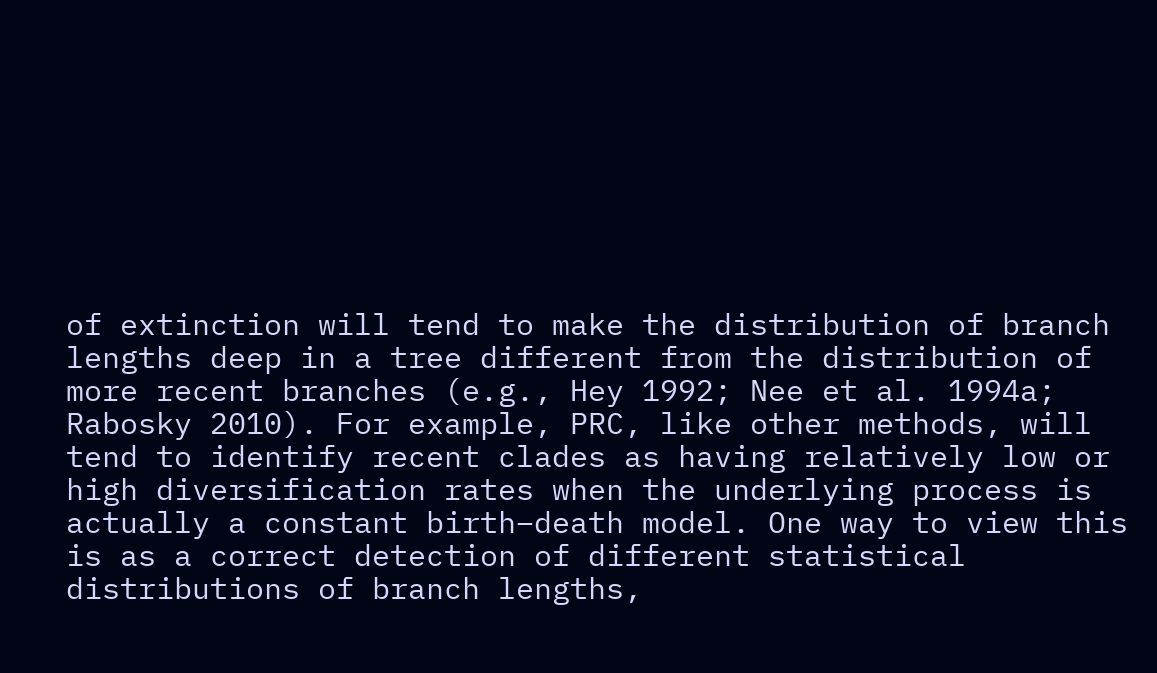of extinction will tend to make the distribution of branch lengths deep in a tree different from the distribution of more recent branches (e.g., Hey 1992; Nee et al. 1994a; Rabosky 2010). For example, PRC, like other methods, will tend to identify recent clades as having relatively low or high diversification rates when the underlying process is actually a constant birth–death model. One way to view this is as a correct detection of different statistical distributions of branch lengths,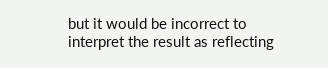but it would be incorrect to interpret the result as reflecting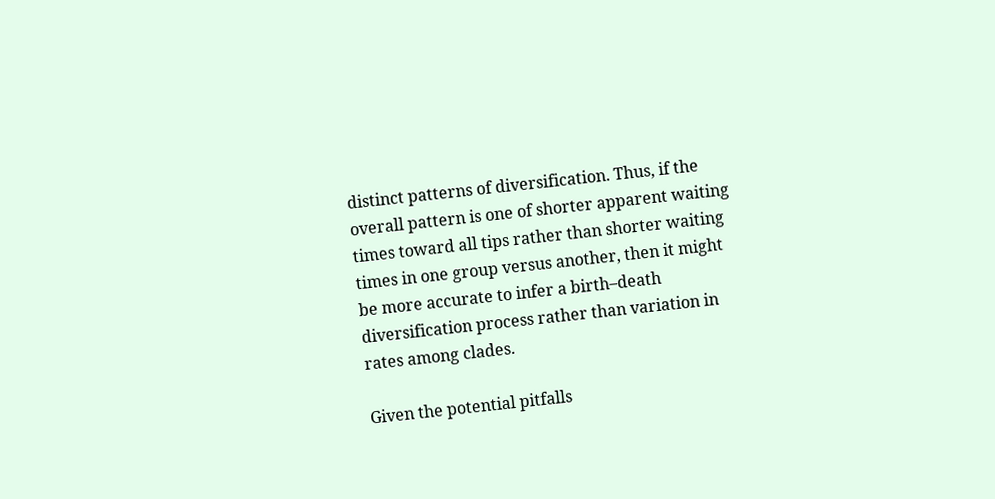distinct patterns of diversification. Thus, if the overall pattern is one of shorter apparent waiting times toward all tips rather than shorter waiting times in one group versus another, then it might be more accurate to infer a birth–death diversification process rather than variation in rates among clades.

Given the potential pitfalls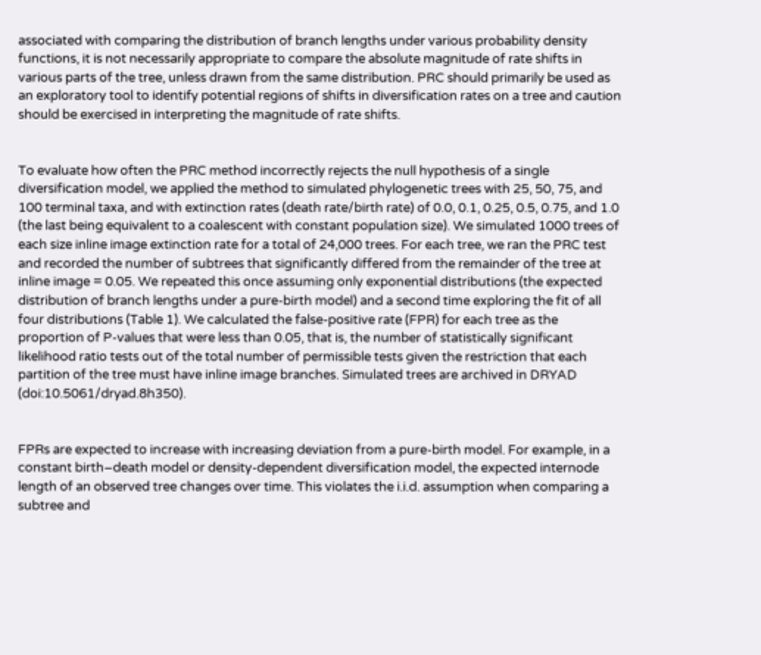associated with comparing the distribution of branch lengths under various probability density functions, it is not necessarily appropriate to compare the absolute magnitude of rate shifts in various parts of the tree, unless drawn from the same distribution. PRC should primarily be used as an exploratory tool to identify potential regions of shifts in diversification rates on a tree and caution should be exercised in interpreting the magnitude of rate shifts.


To evaluate how often the PRC method incorrectly rejects the null hypothesis of a single diversification model, we applied the method to simulated phylogenetic trees with 25, 50, 75, and 100 terminal taxa, and with extinction rates (death rate/birth rate) of 0.0, 0.1, 0.25, 0.5, 0.75, and 1.0 (the last being equivalent to a coalescent with constant population size). We simulated 1000 trees of each size inline image extinction rate for a total of 24,000 trees. For each tree, we ran the PRC test and recorded the number of subtrees that significantly differed from the remainder of the tree at inline image = 0.05. We repeated this once assuming only exponential distributions (the expected distribution of branch lengths under a pure-birth model) and a second time exploring the fit of all four distributions (Table 1). We calculated the false-positive rate (FPR) for each tree as the proportion of P-values that were less than 0.05, that is, the number of statistically significant likelihood ratio tests out of the total number of permissible tests given the restriction that each partition of the tree must have inline image branches. Simulated trees are archived in DRYAD (doi:10.5061/dryad.8h350).


FPRs are expected to increase with increasing deviation from a pure-birth model. For example, in a constant birth–death model or density-dependent diversification model, the expected internode length of an observed tree changes over time. This violates the i.i.d. assumption when comparing a subtree and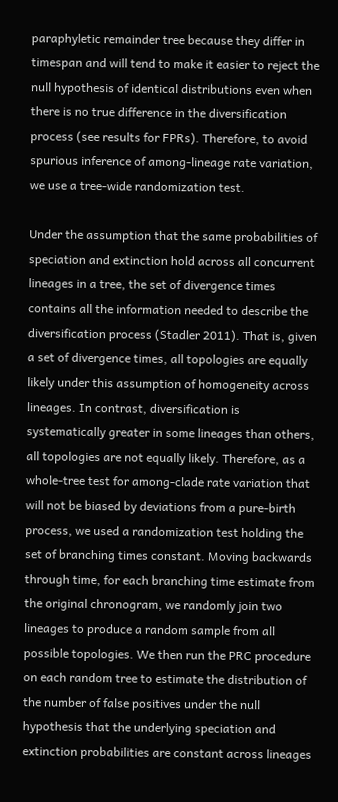paraphyletic remainder tree because they differ in timespan and will tend to make it easier to reject the null hypothesis of identical distributions even when there is no true difference in the diversification process (see results for FPRs). Therefore, to avoid spurious inference of among-lineage rate variation, we use a tree-wide randomization test.

Under the assumption that the same probabilities of speciation and extinction hold across all concurrent lineages in a tree, the set of divergence times contains all the information needed to describe the diversification process (Stadler 2011). That is, given a set of divergence times, all topologies are equally likely under this assumption of homogeneity across lineages. In contrast, diversification is systematically greater in some lineages than others, all topologies are not equally likely. Therefore, as a whole-tree test for among-clade rate variation that will not be biased by deviations from a pure-birth process, we used a randomization test holding the set of branching times constant. Moving backwards through time, for each branching time estimate from the original chronogram, we randomly join two lineages to produce a random sample from all possible topologies. We then run the PRC procedure on each random tree to estimate the distribution of the number of false positives under the null hypothesis that the underlying speciation and extinction probabilities are constant across lineages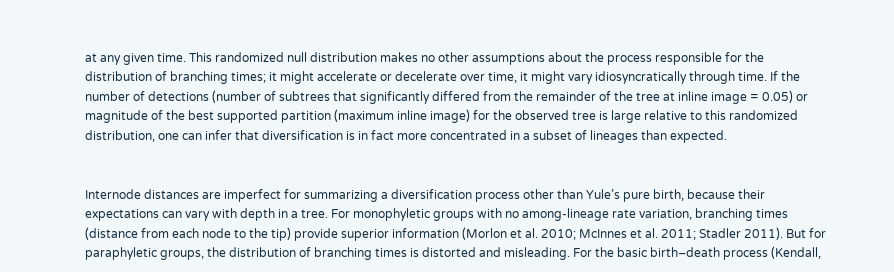at any given time. This randomized null distribution makes no other assumptions about the process responsible for the distribution of branching times; it might accelerate or decelerate over time, it might vary idiosyncratically through time. If the number of detections (number of subtrees that significantly differed from the remainder of the tree at inline image = 0.05) or magnitude of the best supported partition (maximum inline image) for the observed tree is large relative to this randomized distribution, one can infer that diversification is in fact more concentrated in a subset of lineages than expected.


Internode distances are imperfect for summarizing a diversification process other than Yule’s pure birth, because their expectations can vary with depth in a tree. For monophyletic groups with no among-lineage rate variation, branching times (distance from each node to the tip) provide superior information (Morlon et al. 2010; McInnes et al. 2011; Stadler 2011). But for paraphyletic groups, the distribution of branching times is distorted and misleading. For the basic birth–death process (Kendall,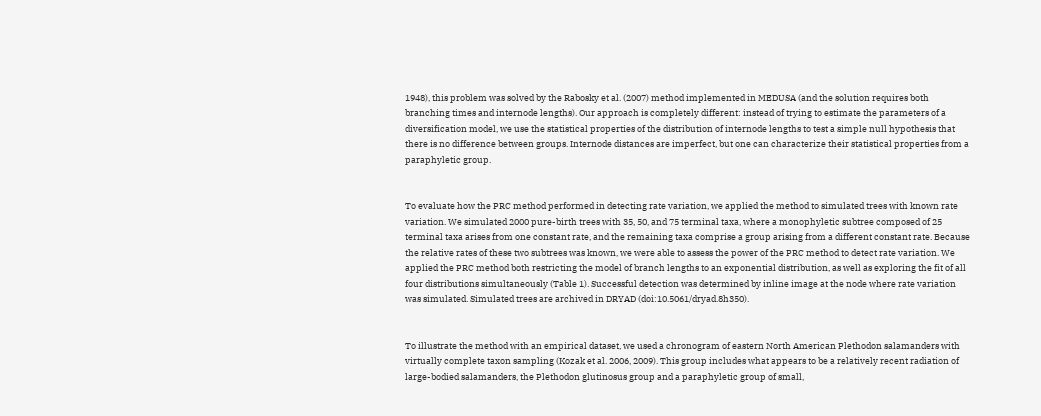1948), this problem was solved by the Rabosky et al. (2007) method implemented in MEDUSA (and the solution requires both branching times and internode lengths). Our approach is completely different: instead of trying to estimate the parameters of a diversification model, we use the statistical properties of the distribution of internode lengths to test a simple null hypothesis that there is no difference between groups. Internode distances are imperfect, but one can characterize their statistical properties from a paraphyletic group.


To evaluate how the PRC method performed in detecting rate variation, we applied the method to simulated trees with known rate variation. We simulated 2000 pure-birth trees with 35, 50, and 75 terminal taxa, where a monophyletic subtree composed of 25 terminal taxa arises from one constant rate, and the remaining taxa comprise a group arising from a different constant rate. Because the relative rates of these two subtrees was known, we were able to assess the power of the PRC method to detect rate variation. We applied the PRC method both restricting the model of branch lengths to an exponential distribution, as well as exploring the fit of all four distributions simultaneously (Table 1). Successful detection was determined by inline image at the node where rate variation was simulated. Simulated trees are archived in DRYAD (doi:10.5061/dryad.8h350).


To illustrate the method with an empirical dataset, we used a chronogram of eastern North American Plethodon salamanders with virtually complete taxon sampling (Kozak et al. 2006, 2009). This group includes what appears to be a relatively recent radiation of large-bodied salamanders, the Plethodon glutinosus group and a paraphyletic group of small,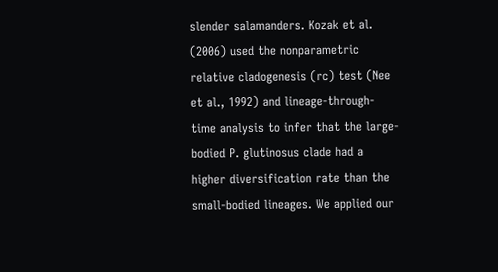slender salamanders. Kozak et al. (2006) used the nonparametric relative cladogenesis (rc) test (Nee et al., 1992) and lineage-through-time analysis to infer that the large-bodied P. glutinosus clade had a higher diversification rate than the small-bodied lineages. We applied our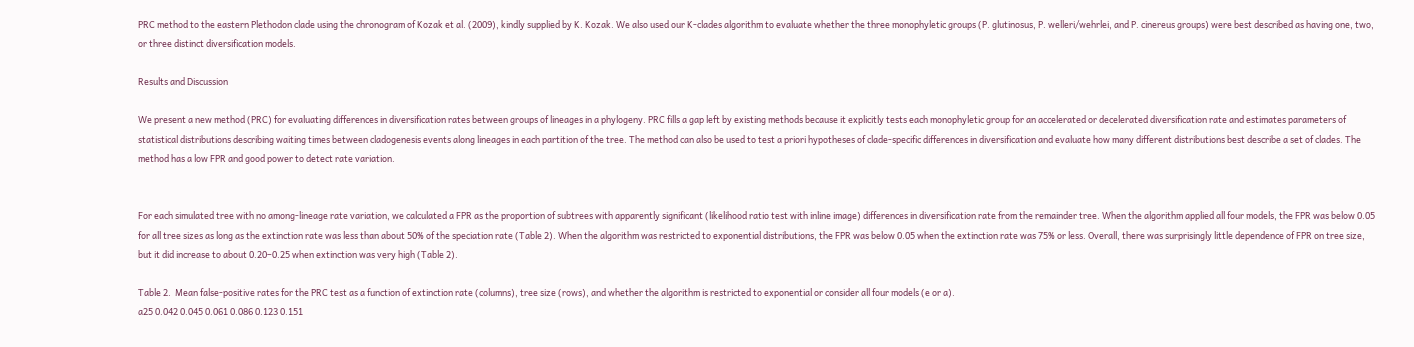PRC method to the eastern Plethodon clade using the chronogram of Kozak et al. (2009), kindly supplied by K. Kozak. We also used our K-clades algorithm to evaluate whether the three monophyletic groups (P. glutinosus, P. welleri/wehrlei, and P. cinereus groups) were best described as having one, two, or three distinct diversification models.

Results and Discussion

We present a new method (PRC) for evaluating differences in diversification rates between groups of lineages in a phylogeny. PRC fills a gap left by existing methods because it explicitly tests each monophyletic group for an accelerated or decelerated diversification rate and estimates parameters of statistical distributions describing waiting times between cladogenesis events along lineages in each partition of the tree. The method can also be used to test a priori hypotheses of clade-specific differences in diversification and evaluate how many different distributions best describe a set of clades. The method has a low FPR and good power to detect rate variation.


For each simulated tree with no among-lineage rate variation, we calculated a FPR as the proportion of subtrees with apparently significant (likelihood ratio test with inline image) differences in diversification rate from the remainder tree. When the algorithm applied all four models, the FPR was below 0.05 for all tree sizes as long as the extinction rate was less than about 50% of the speciation rate (Table 2). When the algorithm was restricted to exponential distributions, the FPR was below 0.05 when the extinction rate was 75% or less. Overall, there was surprisingly little dependence of FPR on tree size, but it did increase to about 0.20–0.25 when extinction was very high (Table 2).

Table 2.  Mean false-positive rates for the PRC test as a function of extinction rate (columns), tree size (rows), and whether the algorithm is restricted to exponential or consider all four models (e or a).
a25 0.042 0.045 0.061 0.086 0.123 0.151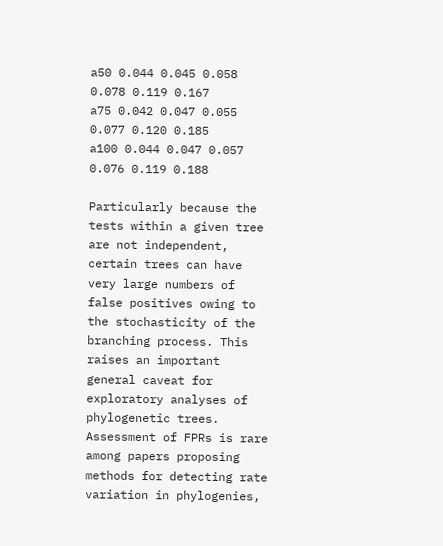a50 0.044 0.045 0.058 0.078 0.119 0.167
a75 0.042 0.047 0.055 0.077 0.120 0.185
a100 0.044 0.047 0.057 0.076 0.119 0.188

Particularly because the tests within a given tree are not independent, certain trees can have very large numbers of false positives owing to the stochasticity of the branching process. This raises an important general caveat for exploratory analyses of phylogenetic trees. Assessment of FPRs is rare among papers proposing methods for detecting rate variation in phylogenies,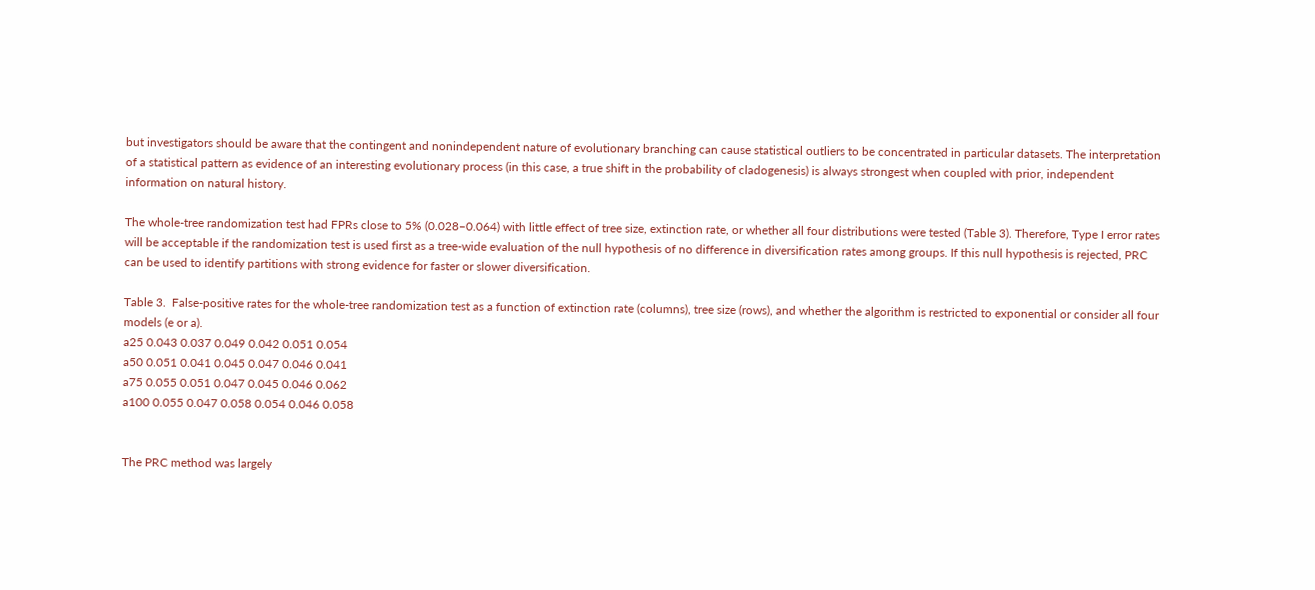but investigators should be aware that the contingent and nonindependent nature of evolutionary branching can cause statistical outliers to be concentrated in particular datasets. The interpretation of a statistical pattern as evidence of an interesting evolutionary process (in this case, a true shift in the probability of cladogenesis) is always strongest when coupled with prior, independent information on natural history.

The whole-tree randomization test had FPRs close to 5% (0.028–0.064) with little effect of tree size, extinction rate, or whether all four distributions were tested (Table 3). Therefore, Type I error rates will be acceptable if the randomization test is used first as a tree-wide evaluation of the null hypothesis of no difference in diversification rates among groups. If this null hypothesis is rejected, PRC can be used to identify partitions with strong evidence for faster or slower diversification.

Table 3.  False-positive rates for the whole-tree randomization test as a function of extinction rate (columns), tree size (rows), and whether the algorithm is restricted to exponential or consider all four models (e or a).
a25 0.043 0.037 0.049 0.042 0.051 0.054
a50 0.051 0.041 0.045 0.047 0.046 0.041
a75 0.055 0.051 0.047 0.045 0.046 0.062
a100 0.055 0.047 0.058 0.054 0.046 0.058


The PRC method was largely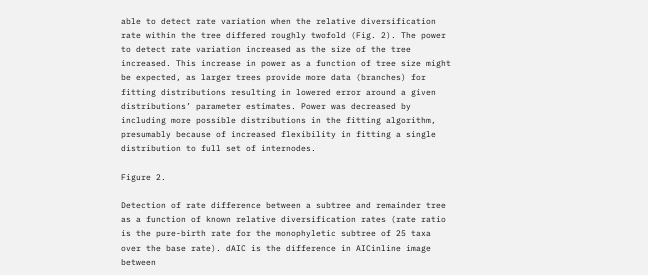able to detect rate variation when the relative diversification rate within the tree differed roughly twofold (Fig. 2). The power to detect rate variation increased as the size of the tree increased. This increase in power as a function of tree size might be expected, as larger trees provide more data (branches) for fitting distributions resulting in lowered error around a given distributions’ parameter estimates. Power was decreased by including more possible distributions in the fitting algorithm, presumably because of increased flexibility in fitting a single distribution to full set of internodes.

Figure 2.

Detection of rate difference between a subtree and remainder tree as a function of known relative diversification rates (rate ratio is the pure-birth rate for the monophyletic subtree of 25 taxa over the base rate). dAIC is the difference in AICinline image between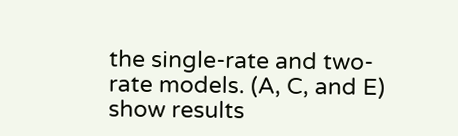the single-rate and two-rate models. (A, C, and E) show results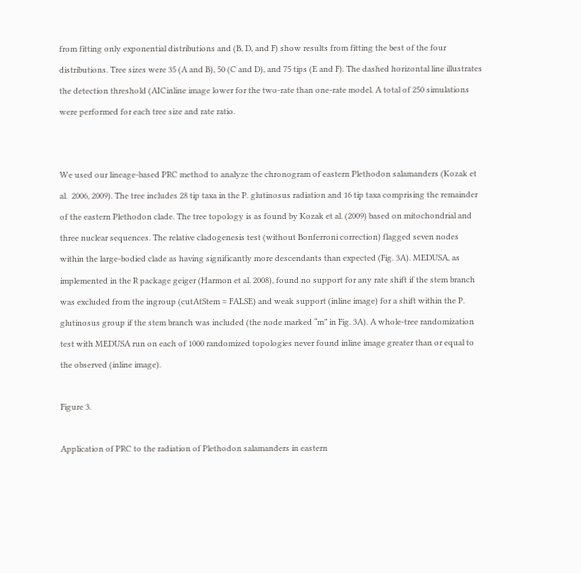from fitting only exponential distributions and (B, D, and F) show results from fitting the best of the four distributions. Tree sizes were 35 (A and B), 50 (C and D), and 75 tips (E and F). The dashed horizontal line illustrates the detection threshold (AICinline image lower for the two-rate than one-rate model. A total of 250 simulations were performed for each tree size and rate ratio.


We used our lineage-based PRC method to analyze the chronogram of eastern Plethodon salamanders (Kozak et al.  2006, 2009). The tree includes 28 tip taxa in the P. glutinosus radiation and 16 tip taxa comprising the remainder of the eastern Plethodon clade. The tree topology is as found by Kozak et al. (2009) based on mitochondrial and three nuclear sequences. The relative cladogenesis test (without Bonferroni correction) flagged seven nodes within the large-bodied clade as having significantly more descendants than expected (Fig. 3A). MEDUSA, as implemented in the R package geiger (Harmon et al. 2008), found no support for any rate shift if the stem branch was excluded from the ingroup (cutAtStem = FALSE) and weak support (inline image) for a shift within the P. glutinosus group if the stem branch was included (the node marked “m” in Fig. 3A). A whole-tree randomization test with MEDUSA run on each of 1000 randomized topologies never found inline image greater than or equal to the observed (inline image).

Figure 3.

Application of PRC to the radiation of Plethodon salamanders in eastern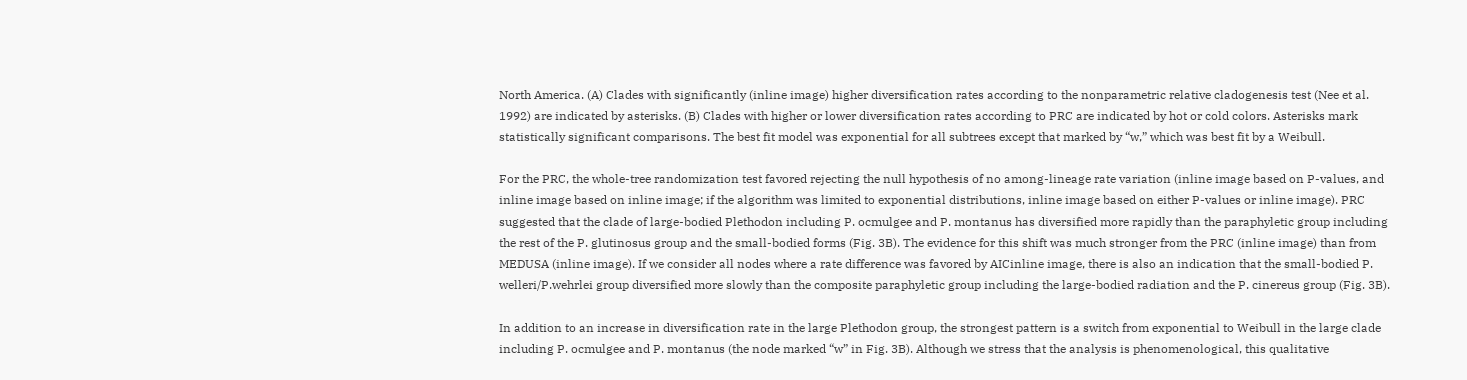North America. (A) Clades with significantly (inline image) higher diversification rates according to the nonparametric relative cladogenesis test (Nee et al. 1992) are indicated by asterisks. (B) Clades with higher or lower diversification rates according to PRC are indicated by hot or cold colors. Asterisks mark statistically significant comparisons. The best fit model was exponential for all subtrees except that marked by “w,” which was best fit by a Weibull.

For the PRC, the whole-tree randomization test favored rejecting the null hypothesis of no among-lineage rate variation (inline image based on P-values, and inline image based on inline image; if the algorithm was limited to exponential distributions, inline image based on either P-values or inline image). PRC suggested that the clade of large-bodied Plethodon including P. ocmulgee and P. montanus has diversified more rapidly than the paraphyletic group including the rest of the P. glutinosus group and the small-bodied forms (Fig. 3B). The evidence for this shift was much stronger from the PRC (inline image) than from MEDUSA (inline image). If we consider all nodes where a rate difference was favored by AICinline image, there is also an indication that the small-bodied P. welleri/P.wehrlei group diversified more slowly than the composite paraphyletic group including the large-bodied radiation and the P. cinereus group (Fig. 3B).

In addition to an increase in diversification rate in the large Plethodon group, the strongest pattern is a switch from exponential to Weibull in the large clade including P. ocmulgee and P. montanus (the node marked “w” in Fig. 3B). Although we stress that the analysis is phenomenological, this qualitative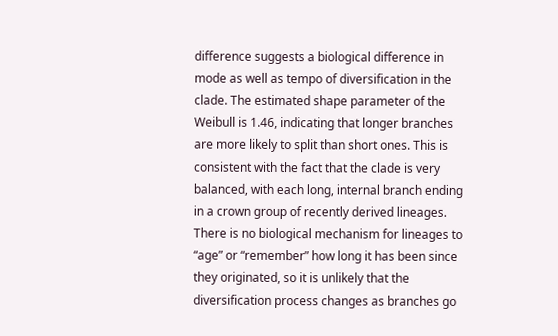difference suggests a biological difference in mode as well as tempo of diversification in the clade. The estimated shape parameter of the Weibull is 1.46, indicating that longer branches are more likely to split than short ones. This is consistent with the fact that the clade is very balanced, with each long, internal branch ending in a crown group of recently derived lineages. There is no biological mechanism for lineages to “age” or “remember” how long it has been since they originated, so it is unlikely that the diversification process changes as branches go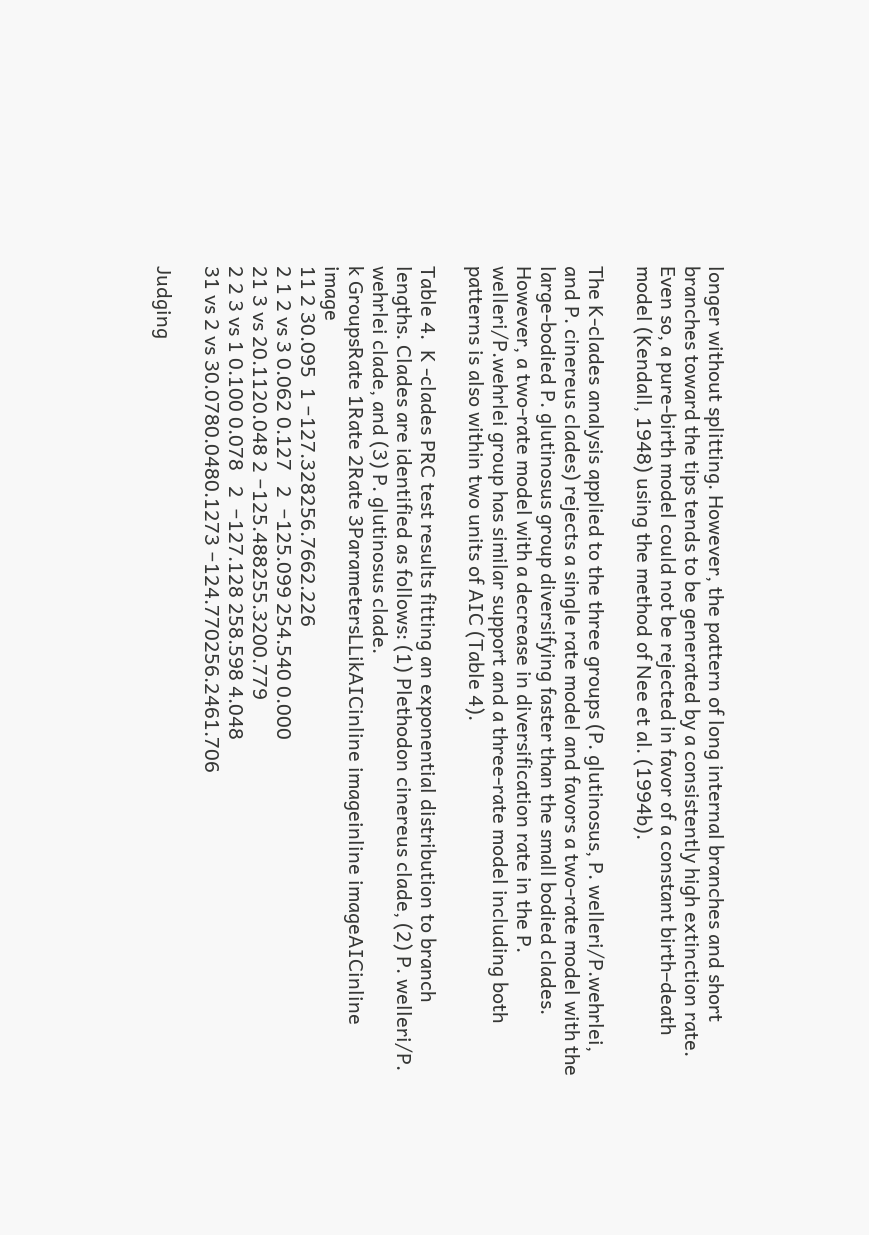longer without splitting. However, the pattern of long internal branches and short branches toward the tips tends to be generated by a consistently high extinction rate. Even so, a pure-birth model could not be rejected in favor of a constant birth–death model (Kendall, 1948) using the method of Nee et al. (1994b).

The K-clades analysis applied to the three groups (P. glutinosus, P. welleri/P.wehrlei, and P. cinereus clades) rejects a single rate model and favors a two-rate model with the large-bodied P. glutinosus group diversifying faster than the small bodied clades. However, a two-rate model with a decrease in diversification rate in the P. welleri/P.wehrlei group has similar support and a three-rate model including both patterns is also within two units of AIC (Table 4).

Table 4.  K -clades PRC test results fitting an exponential distribution to branch lengths. Clades are identified as follows: (1) Plethodon cinereus clade, (2) P. welleri/P. wehrlei clade, and (3) P. glutinosus clade.
k GroupsRate 1Rate 2Rate 3ParametersLLikAICinline imageinline imageAICinline image
11 2 30.095  1 −127.328256.7662.226
2 1 2 vs 3 0.062 0.127   2  −125.099 254.540 0.000
21 3 vs 20.1120.048 2 −125.488255.3200.779
2 2 3 vs 1 0.100 0.078   2  −127.128 258.598 4.048
31 vs 2 vs 30.0780.0480.1273 −124.770256.2461.706

Judging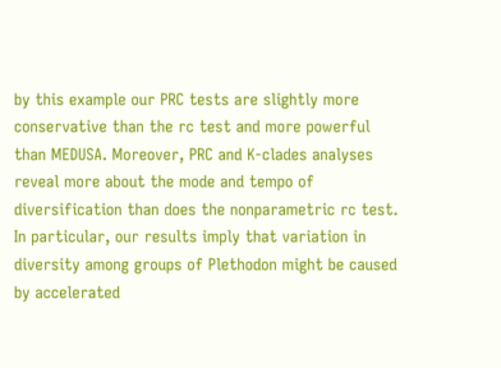by this example our PRC tests are slightly more conservative than the rc test and more powerful than MEDUSA. Moreover, PRC and K-clades analyses reveal more about the mode and tempo of diversification than does the nonparametric rc test. In particular, our results imply that variation in diversity among groups of Plethodon might be caused by accelerated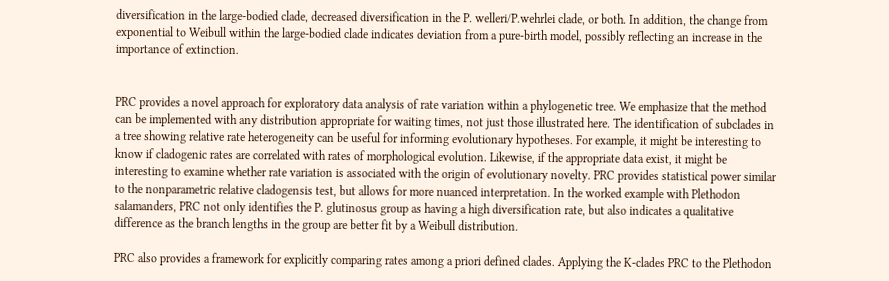diversification in the large-bodied clade, decreased diversification in the P. welleri/P.wehrlei clade, or both. In addition, the change from exponential to Weibull within the large-bodied clade indicates deviation from a pure-birth model, possibly reflecting an increase in the importance of extinction.


PRC provides a novel approach for exploratory data analysis of rate variation within a phylogenetic tree. We emphasize that the method can be implemented with any distribution appropriate for waiting times, not just those illustrated here. The identification of subclades in a tree showing relative rate heterogeneity can be useful for informing evolutionary hypotheses. For example, it might be interesting to know if cladogenic rates are correlated with rates of morphological evolution. Likewise, if the appropriate data exist, it might be interesting to examine whether rate variation is associated with the origin of evolutionary novelty. PRC provides statistical power similar to the nonparametric relative cladogensis test, but allows for more nuanced interpretation. In the worked example with Plethodon salamanders, PRC not only identifies the P. glutinosus group as having a high diversification rate, but also indicates a qualitative difference as the branch lengths in the group are better fit by a Weibull distribution.

PRC also provides a framework for explicitly comparing rates among a priori defined clades. Applying the K-clades PRC to the Plethodon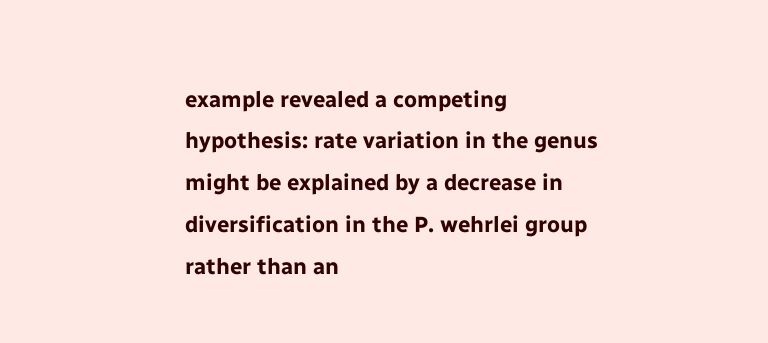example revealed a competing hypothesis: rate variation in the genus might be explained by a decrease in diversification in the P. wehrlei group rather than an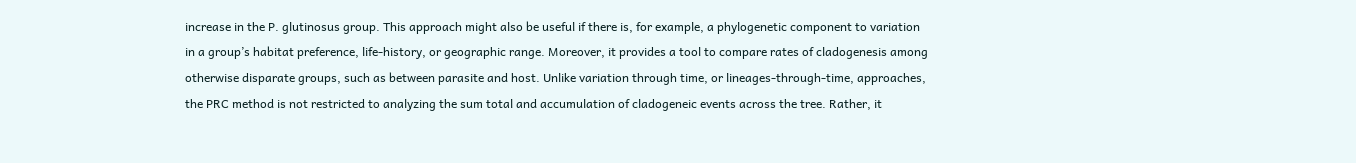increase in the P. glutinosus group. This approach might also be useful if there is, for example, a phylogenetic component to variation in a group’s habitat preference, life-history, or geographic range. Moreover, it provides a tool to compare rates of cladogenesis among otherwise disparate groups, such as between parasite and host. Unlike variation through time, or lineages-through-time, approaches, the PRC method is not restricted to analyzing the sum total and accumulation of cladogeneic events across the tree. Rather, it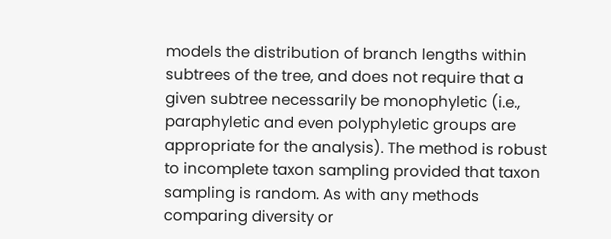models the distribution of branch lengths within subtrees of the tree, and does not require that a given subtree necessarily be monophyletic (i.e., paraphyletic and even polyphyletic groups are appropriate for the analysis). The method is robust to incomplete taxon sampling provided that taxon sampling is random. As with any methods comparing diversity or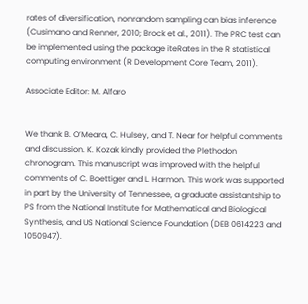rates of diversification, nonrandom sampling can bias inference (Cusimano and Renner, 2010; Brock et al., 2011). The PRC test can be implemented using the package iteRates in the R statistical computing environment (R Development Core Team, 2011).

Associate Editor: M. Alfaro


We thank B. O’Meara, C. Hulsey, and T. Near for helpful comments and discussion. K. Kozak kindly provided the Plethodon chronogram. This manuscript was improved with the helpful comments of C. Boettiger and L. Harmon. This work was supported in part by the University of Tennessee, a graduate assistantship to PS from the National Institute for Mathematical and Biological Synthesis, and US National Science Foundation (DEB 0614223 and 1050947).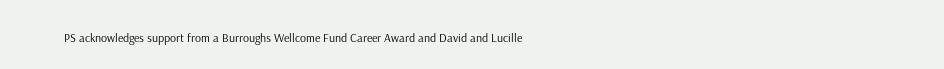PS acknowledges support from a Burroughs Wellcome Fund Career Award and David and Lucille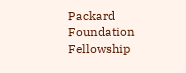Packard Foundation Fellowship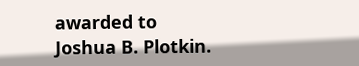awarded to Joshua B. Plotkin.